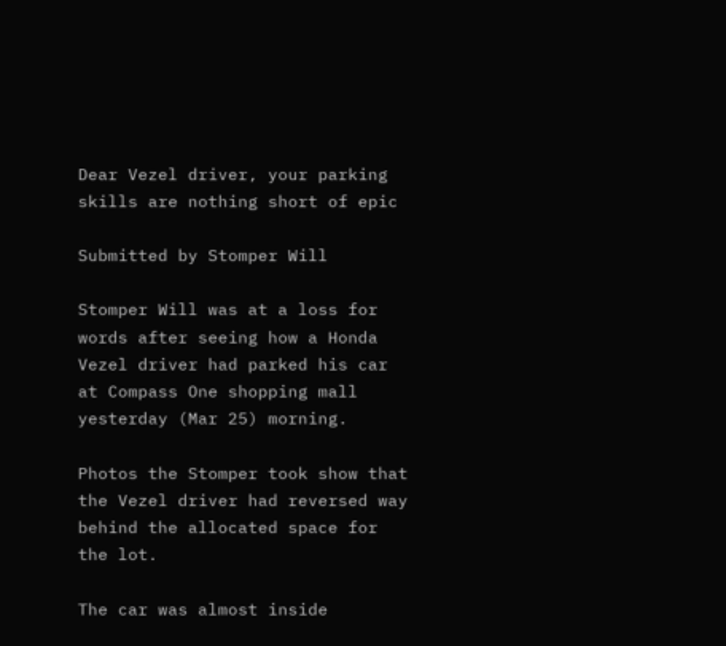Dear Vezel driver, your parking skills are nothing short of epic

Submitted by Stomper Will

Stomper Will was at a loss for words after seeing how a Honda Vezel driver had parked his car at Compass One shopping mall yesterday (Mar 25) morning.

Photos the Stomper took show that the Vezel driver had reversed way behind the allocated space for the lot.

The car was almost inside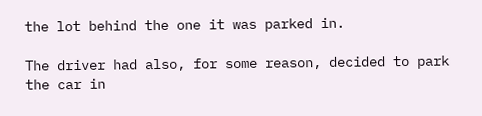the lot behind the one it was parked in.

The driver had also, for some reason, decided to park the car in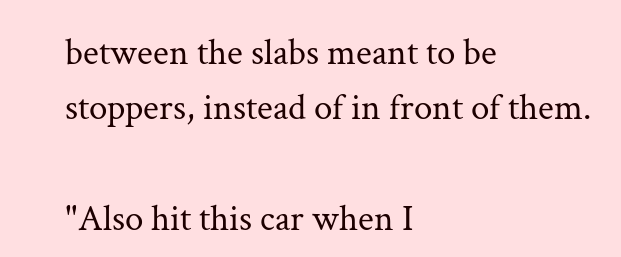between the slabs meant to be stoppers, instead of in front of them.

"Also hit this car when I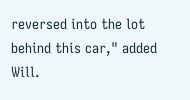reversed into the lot behind this car," added Will.